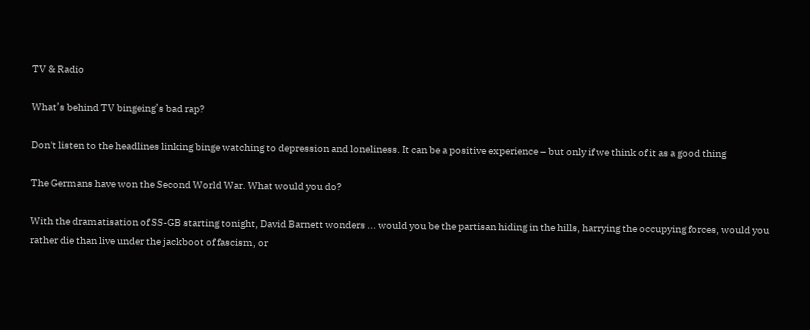TV & Radio

What’s behind TV bingeing’s bad rap?

Don't listen to the headlines linking binge watching to depression and loneliness. It can be a positive experience – but only if we think of it as a good thing

The Germans have won the Second World War. What would you do?

With the dramatisation of SS-GB starting tonight, David Barnett wonders ... would you be the partisan hiding in the hills, harrying the occupying forces, would you rather die than live under the jackboot of fascism, or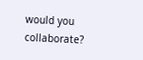would you collaborate?